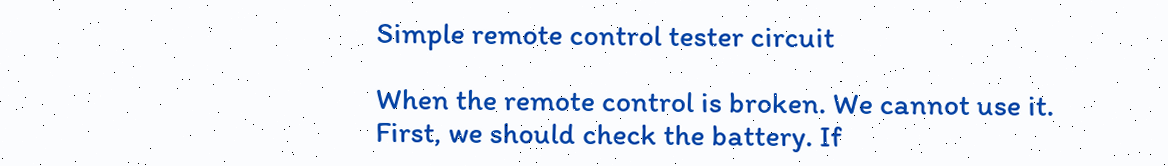Simple remote control tester circuit

When the remote control is broken. We cannot use it. First, we should check the battery. If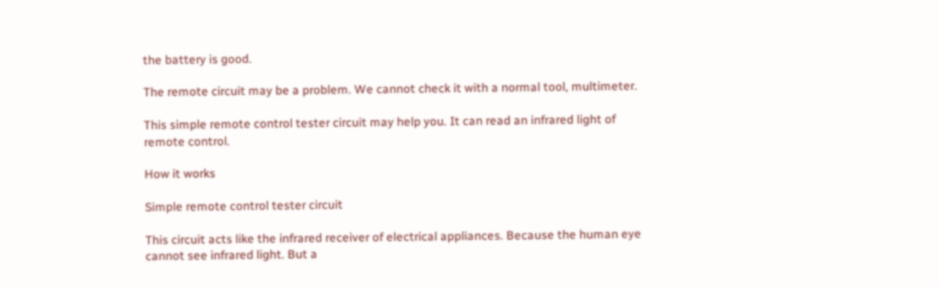the battery is good.

The remote circuit may be a problem. We cannot check it with a normal tool, multimeter.

This simple remote control tester circuit may help you. It can read an infrared light of remote control.

How it works

Simple remote control tester circuit

This circuit acts like the infrared receiver of electrical appliances. Because the human eye cannot see infrared light. But a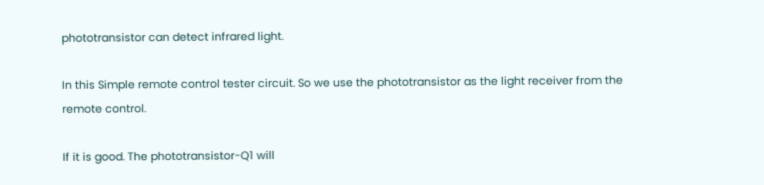phototransistor can detect infrared light.

In this Simple remote control tester circuit. So we use the phototransistor as the light receiver from the remote control.

If it is good. The phototransistor-Q1 will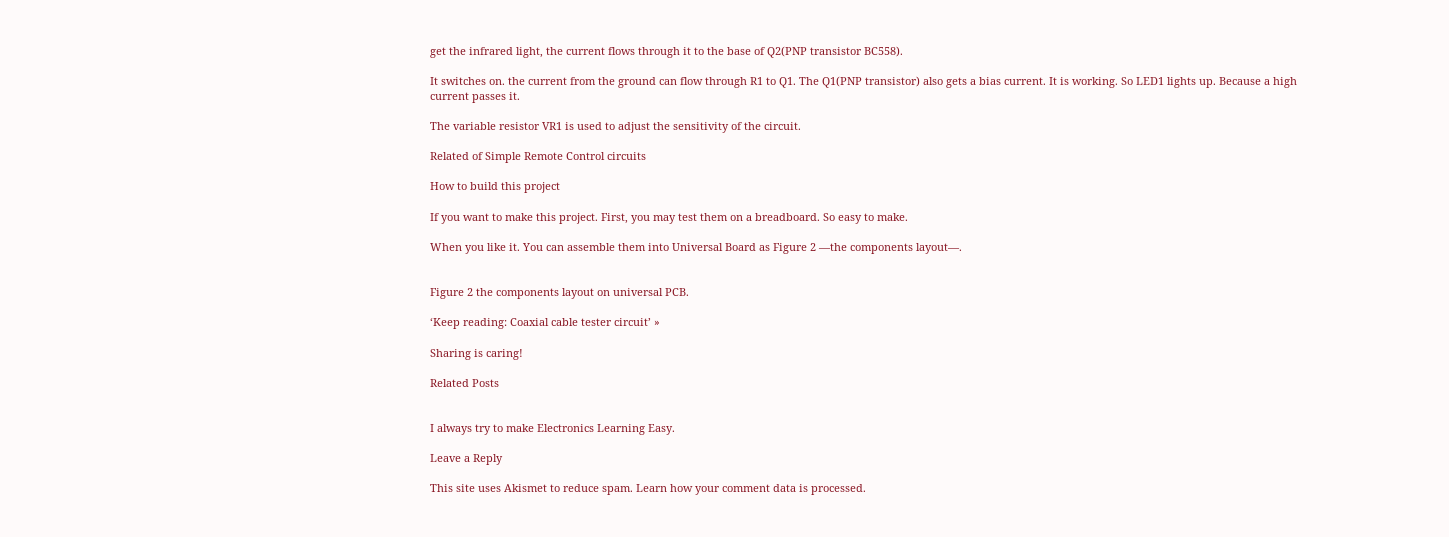get the infrared light, the current flows through it to the base of Q2(PNP transistor BC558).

It switches on. the current from the ground can flow through R1 to Q1. The Q1(PNP transistor) also gets a bias current. It is working. So LED1 lights up. Because a high current passes it.

The variable resistor VR1 is used to adjust the sensitivity of the circuit.

Related of Simple Remote Control circuits

How to build this project

If you want to make this project. First, you may test them on a breadboard. So easy to make.

When you like it. You can assemble them into Universal Board as Figure 2 —the components layout—.


Figure 2 the components layout on universal PCB.

‘Keep reading: Coaxial cable tester circuit’ »

Sharing is caring!

Related Posts


I always try to make Electronics Learning Easy.

Leave a Reply

This site uses Akismet to reduce spam. Learn how your comment data is processed.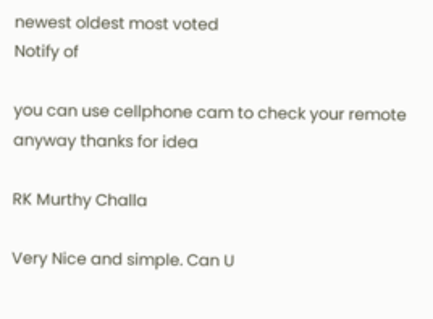newest oldest most voted
Notify of

you can use cellphone cam to check your remote
anyway thanks for idea

RK Murthy Challa

Very Nice and simple. Can U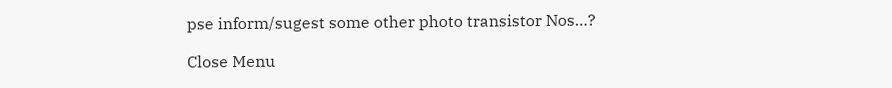pse inform/sugest some other photo transistor Nos…?

Close Menu